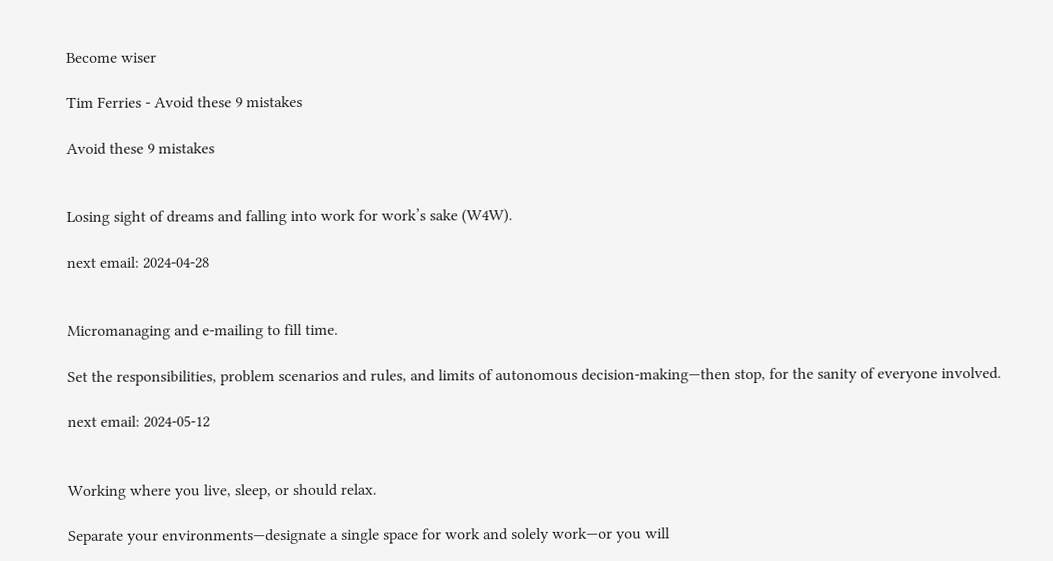Become wiser

Tim Ferries - Avoid these 9 mistakes

Avoid these 9 mistakes


Losing sight of dreams and falling into work for work’s sake (W4W).

next email: 2024-04-28


Micromanaging and e-mailing to fill time.

Set the responsibilities, problem scenarios and rules, and limits of autonomous decision-making—then stop, for the sanity of everyone involved.

next email: 2024-05-12


Working where you live, sleep, or should relax.

Separate your environments—designate a single space for work and solely work—or you will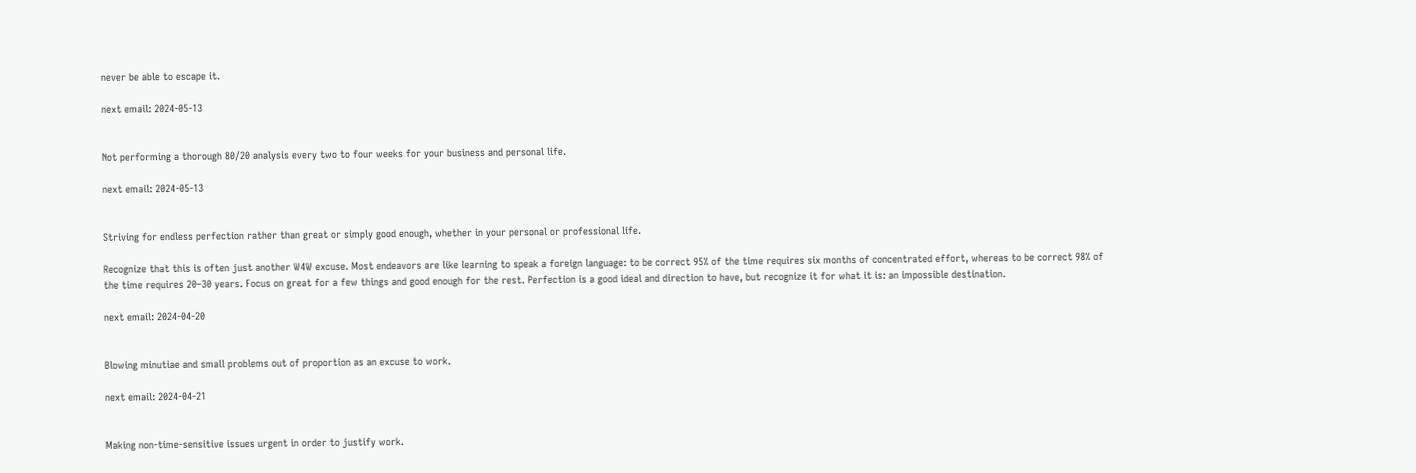never be able to escape it.

next email: 2024-05-13


Not performing a thorough 80/20 analysis every two to four weeks for your business and personal life.

next email: 2024-05-13


Striving for endless perfection rather than great or simply good enough, whether in your personal or professional life.

Recognize that this is often just another W4W excuse. Most endeavors are like learning to speak a foreign language: to be correct 95% of the time requires six months of concentrated effort, whereas to be correct 98% of the time requires 20–30 years. Focus on great for a few things and good enough for the rest. Perfection is a good ideal and direction to have, but recognize it for what it is: an impossible destination.

next email: 2024-04-20


Blowing minutiae and small problems out of proportion as an excuse to work.

next email: 2024-04-21


Making non-time-sensitive issues urgent in order to justify work.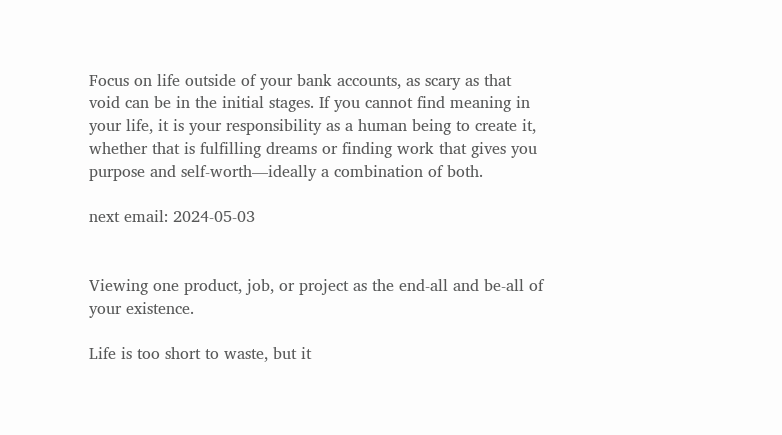Focus on life outside of your bank accounts, as scary as that void can be in the initial stages. If you cannot find meaning in your life, it is your responsibility as a human being to create it, whether that is fulfilling dreams or finding work that gives you purpose and self-worth—ideally a combination of both.

next email: 2024-05-03


Viewing one product, job, or project as the end-all and be-all of your existence.

Life is too short to waste, but it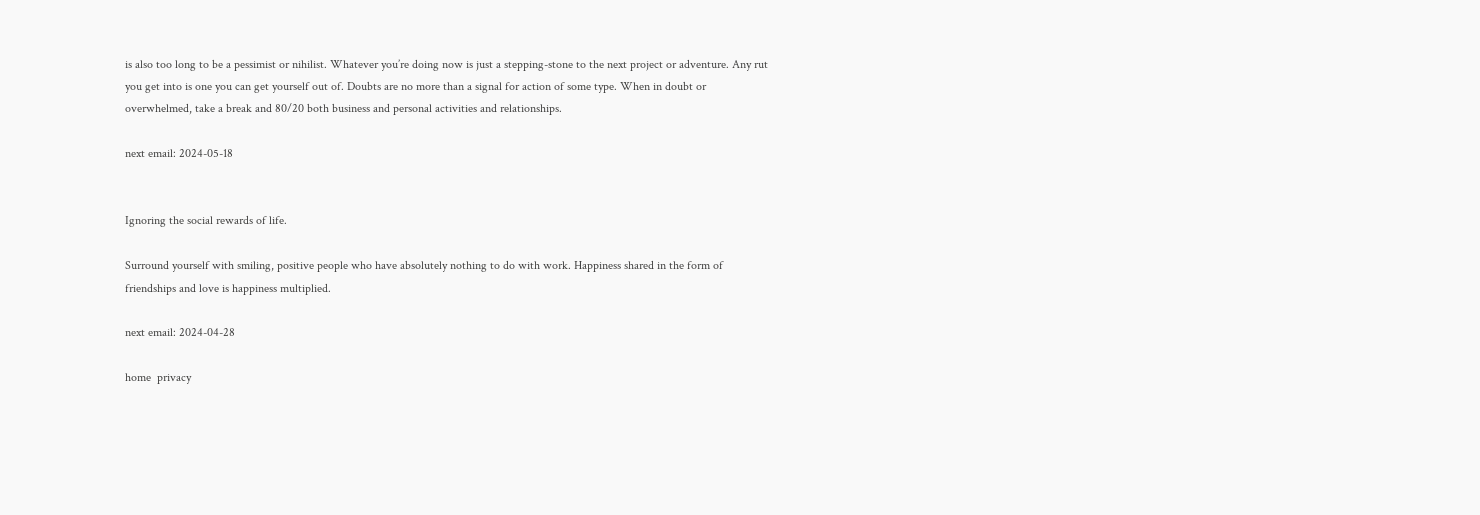is also too long to be a pessimist or nihilist. Whatever you’re doing now is just a stepping-stone to the next project or adventure. Any rut you get into is one you can get yourself out of. Doubts are no more than a signal for action of some type. When in doubt or overwhelmed, take a break and 80/20 both business and personal activities and relationships.

next email: 2024-05-18


Ignoring the social rewards of life.

Surround yourself with smiling, positive people who have absolutely nothing to do with work. Happiness shared in the form of friendships and love is happiness multiplied.

next email: 2024-04-28

home  privacy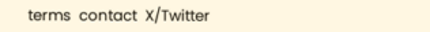terms  contact  X/Twitter